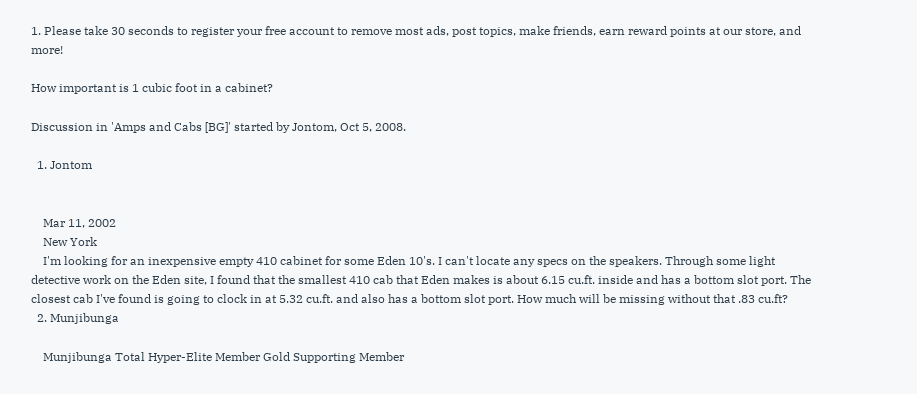1. Please take 30 seconds to register your free account to remove most ads, post topics, make friends, earn reward points at our store, and more!

How important is 1 cubic foot in a cabinet?

Discussion in 'Amps and Cabs [BG]' started by Jontom, Oct 5, 2008.

  1. Jontom


    Mar 11, 2002
    New York
    I'm looking for an inexpensive empty 410 cabinet for some Eden 10's. I can't locate any specs on the speakers. Through some light detective work on the Eden site, I found that the smallest 410 cab that Eden makes is about 6.15 cu.ft. inside and has a bottom slot port. The closest cab I've found is going to clock in at 5.32 cu.ft. and also has a bottom slot port. How much will be missing without that .83 cu.ft?
  2. Munjibunga

    Munjibunga Total Hyper-Elite Member Gold Supporting Member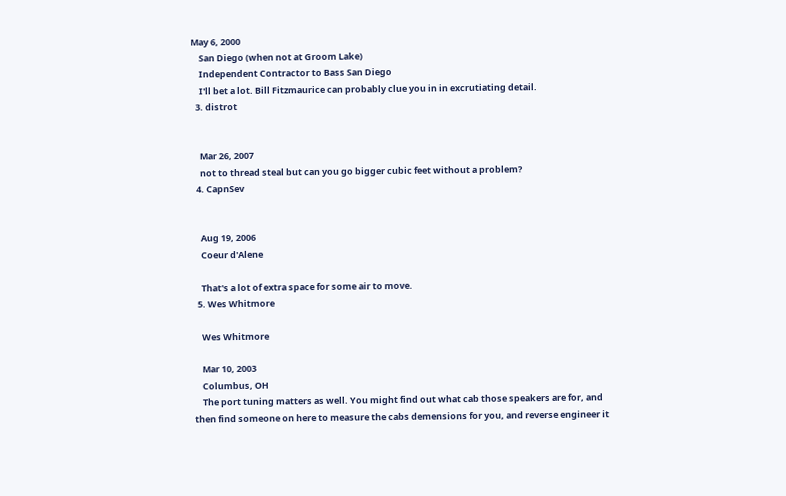May 6, 2000
    San Diego (when not at Groom Lake)
    Independent Contractor to Bass San Diego
    I'll bet a lot. Bill Fitzmaurice can probably clue you in in excrutiating detail.
  3. distrot


    Mar 26, 2007
    not to thread steal but can you go bigger cubic feet without a problem?
  4. CapnSev


    Aug 19, 2006
    Coeur d'Alene

    That's a lot of extra space for some air to move.
  5. Wes Whitmore

    Wes Whitmore

    Mar 10, 2003
    Columbus, OH
    The port tuning matters as well. You might find out what cab those speakers are for, and then find someone on here to measure the cabs demensions for you, and reverse engineer it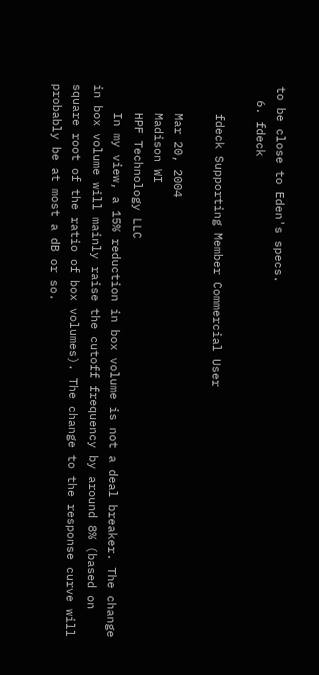to be close to Eden's specs.
  6. fdeck

    fdeck Supporting Member Commercial User

    Mar 20, 2004
    Madison WI
    HPF Technology LLC
    In my view, a 15% reduction in box volume is not a deal breaker. The change in box volume will mainly raise the cutoff frequency by around 8% (based on square root of the ratio of box volumes). The change to the response curve will probably be at most a dB or so.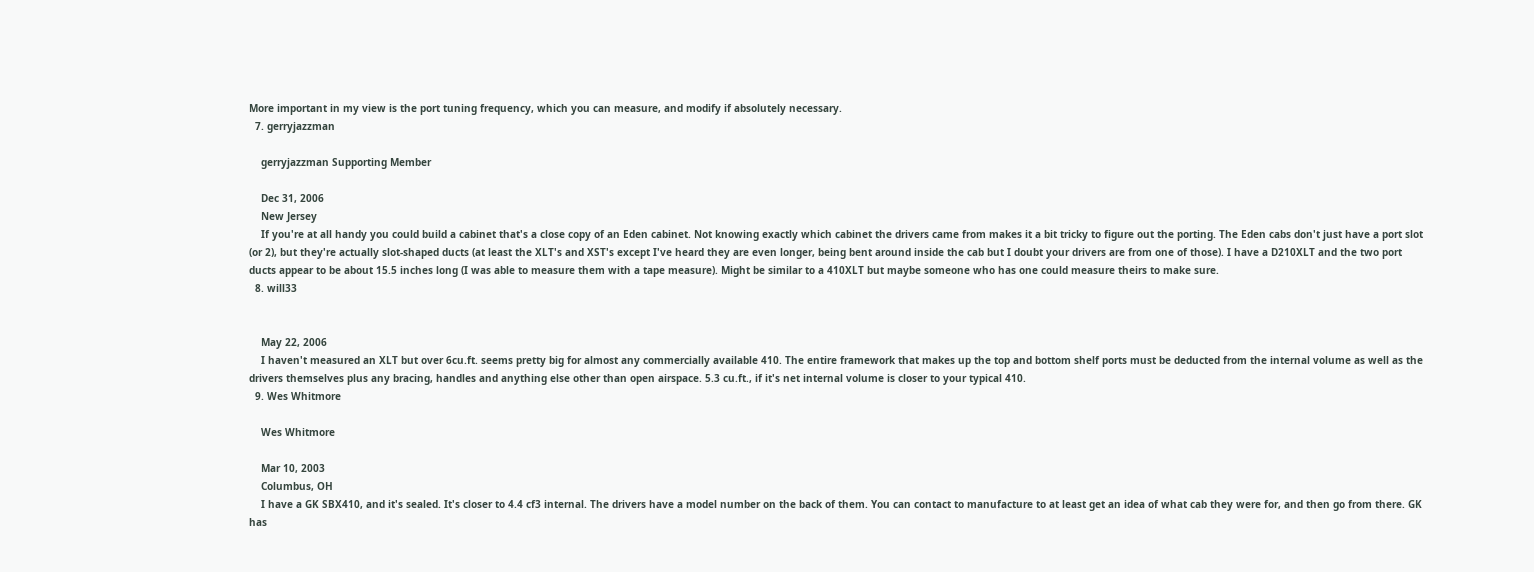More important in my view is the port tuning frequency, which you can measure, and modify if absolutely necessary.
  7. gerryjazzman

    gerryjazzman Supporting Member

    Dec 31, 2006
    New Jersey
    If you're at all handy you could build a cabinet that's a close copy of an Eden cabinet. Not knowing exactly which cabinet the drivers came from makes it a bit tricky to figure out the porting. The Eden cabs don't just have a port slot (or 2), but they're actually slot-shaped ducts (at least the XLT's and XST's except I've heard they are even longer, being bent around inside the cab but I doubt your drivers are from one of those). I have a D210XLT and the two port ducts appear to be about 15.5 inches long (I was able to measure them with a tape measure). Might be similar to a 410XLT but maybe someone who has one could measure theirs to make sure.
  8. will33


    May 22, 2006
    I haven't measured an XLT but over 6cu.ft. seems pretty big for almost any commercially available 410. The entire framework that makes up the top and bottom shelf ports must be deducted from the internal volume as well as the drivers themselves plus any bracing, handles and anything else other than open airspace. 5.3 cu.ft., if it's net internal volume is closer to your typical 410.
  9. Wes Whitmore

    Wes Whitmore

    Mar 10, 2003
    Columbus, OH
    I have a GK SBX410, and it's sealed. It's closer to 4.4 cf3 internal. The drivers have a model number on the back of them. You can contact to manufacture to at least get an idea of what cab they were for, and then go from there. GK has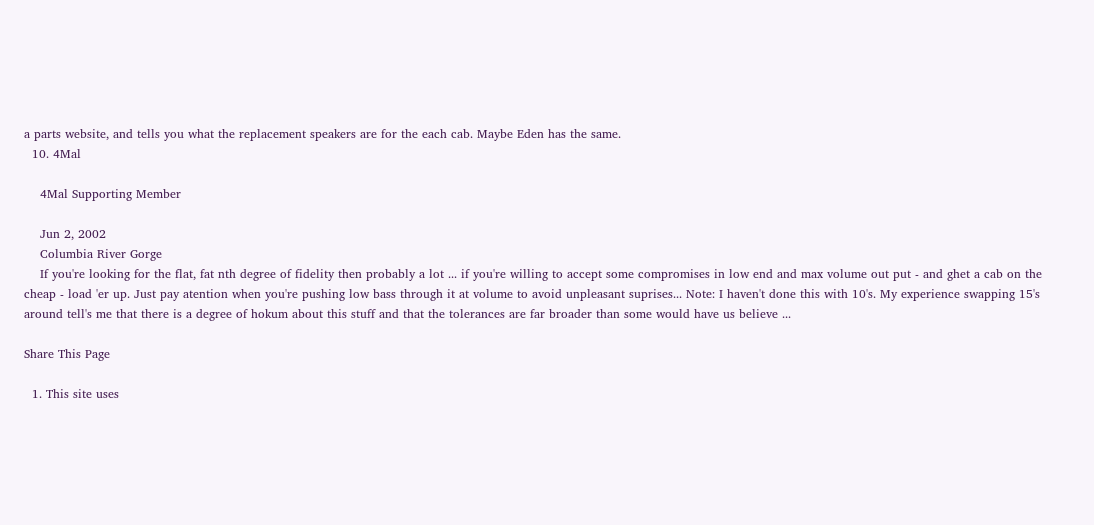a parts website, and tells you what the replacement speakers are for the each cab. Maybe Eden has the same.
  10. 4Mal

    4Mal Supporting Member

    Jun 2, 2002
    Columbia River Gorge
    If you're looking for the flat, fat nth degree of fidelity then probably a lot ... if you're willing to accept some compromises in low end and max volume out put - and ghet a cab on the cheap - load 'er up. Just pay atention when you're pushing low bass through it at volume to avoid unpleasant suprises... Note: I haven't done this with 10's. My experience swapping 15's around tell's me that there is a degree of hokum about this stuff and that the tolerances are far broader than some would have us believe ...

Share This Page

  1. This site uses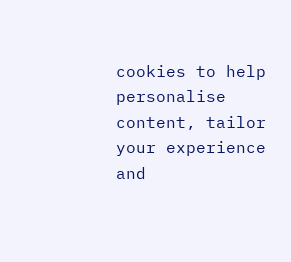cookies to help personalise content, tailor your experience and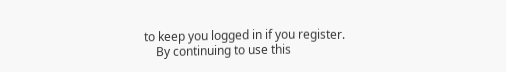to keep you logged in if you register.
    By continuing to use this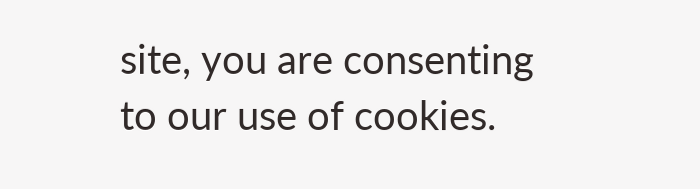site, you are consenting to our use of cookies.